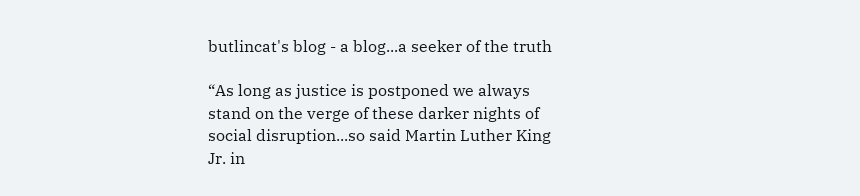butlincat's blog - a blog...a seeker of the truth

“As long as justice is postponed we always stand on the verge of these darker nights of social disruption...so said Martin Luther King Jr. in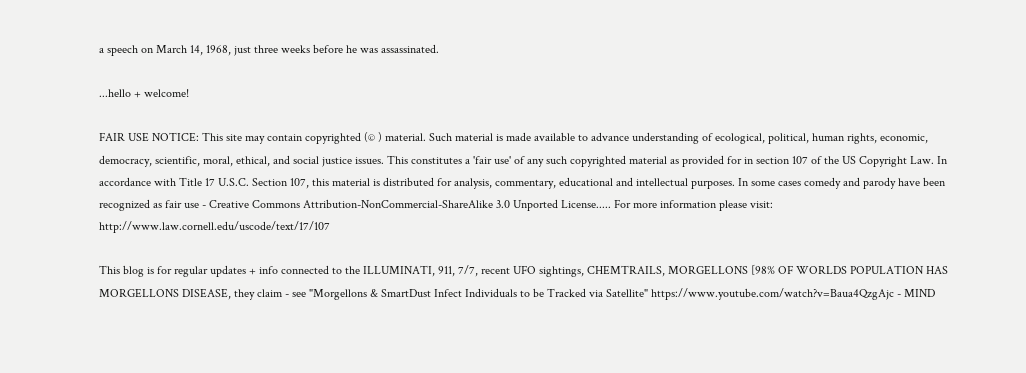a speech on March 14, 1968, just three weeks before he was assassinated.

...hello + welcome!

FAIR USE NOTICE: This site may contain copyrighted (© ) material. Such material is made available to advance understanding of ecological, political, human rights, economic, democracy, scientific, moral, ethical, and social justice issues. This constitutes a 'fair use' of any such copyrighted material as provided for in section 107 of the US Copyright Law. In accordance with Title 17 U.S.C. Section 107, this material is distributed for analysis, commentary, educational and intellectual purposes. In some cases comedy and parody have been recognized as fair use - Creative Commons Attribution-NonCommercial-ShareAlike 3.0 Unported License..... For more information please visit: http://www.law.cornell.edu/uscode/text/17/107

This blog is for regular updates + info connected to the ILLUMINATI, 911, 7/7, recent UFO sightings, CHEMTRAILS, MORGELLONS [98% OF WORLDS POPULATION HAS MORGELLONS DISEASE, they claim - see "Morgellons & SmartDust Infect Individuals to be Tracked via Satellite" https://www.youtube.com/watch?v=Baua4QzgAjc - MIND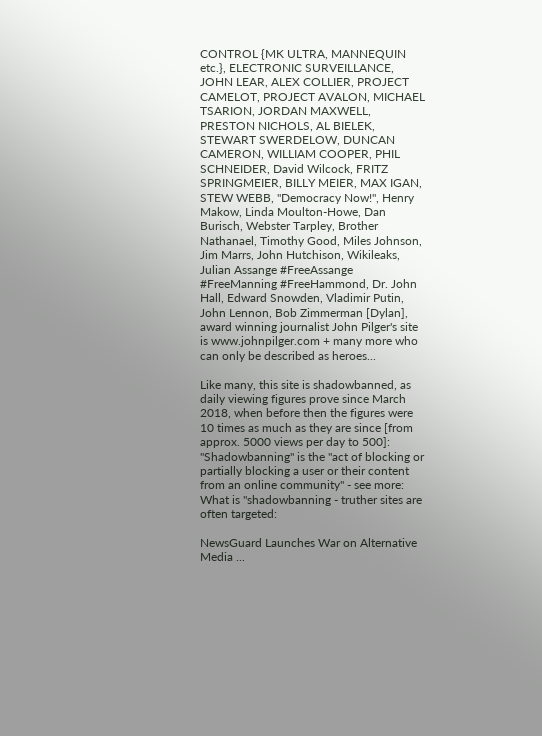CONTROL {MK ULTRA, MANNEQUIN etc.}, ELECTRONIC SURVEILLANCE, JOHN LEAR, ALEX COLLIER, PROJECT CAMELOT, PROJECT AVALON, MICHAEL TSARION, JORDAN MAXWELL, PRESTON NICHOLS, AL BIELEK, STEWART SWERDELOW, DUNCAN CAMERON, WILLIAM COOPER, PHIL SCHNEIDER, David Wilcock, FRITZ SPRINGMEIER, BILLY MEIER, MAX IGAN, STEW WEBB, "Democracy Now!", Henry Makow, Linda Moulton-Howe, Dan Burisch, Webster Tarpley, Brother Nathanael, Timothy Good, Miles Johnson, Jim Marrs, John Hutchison, Wikileaks, Julian Assange #FreeAssange #FreeManning #FreeHammond, Dr. John Hall, Edward Snowden, Vladimir Putin, John Lennon, Bob Zimmerman [Dylan], award winning journalist John Pilger's site is www.johnpilger.com + many more who can only be described as heroes...

Like many, this site is shadowbanned, as daily viewing figures prove since March 2018, when before then the figures were 10 times as much as they are since [from approx. 5000 views per day to 500]: "Shadowbanning" is the "act of blocking or partially blocking a user or their content from an online community" - see more: What is "shadowbanning - truther sites are often targeted:

NewsGuard Launches War on Alternative Media ...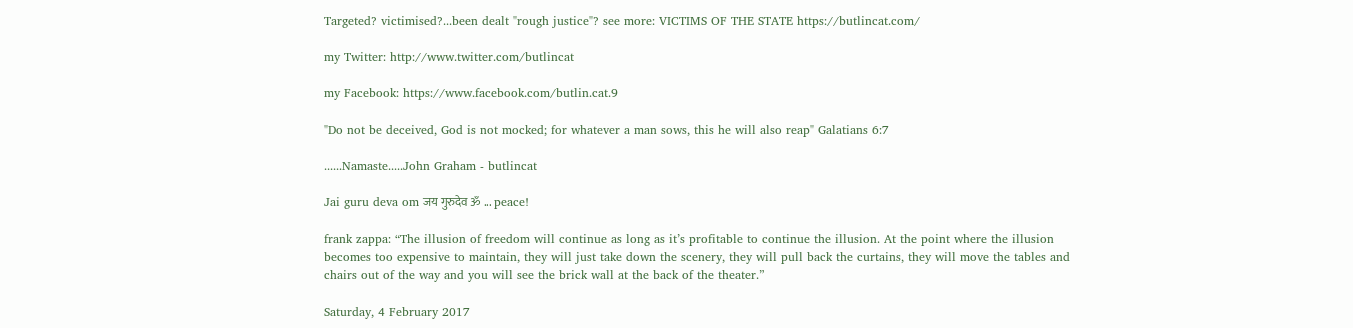Targeted? victimised?...been dealt "rough justice"? see more: VICTIMS OF THE STATE https://butlincat.com/

my Twitter: http://www.twitter.com/butlincat

my Facebook: https://www.facebook.com/butlin.cat.9

"Do not be deceived, God is not mocked; for whatever a man sows, this he will also reap" Galatians 6:7

......Namaste.....John Graham - butlincat

Jai guru deva om जय गुरुदेव ॐ ... peace!

frank zappa: “The illusion of freedom will continue as long as it’s profitable to continue the illusion. At the point where the illusion becomes too expensive to maintain, they will just take down the scenery, they will pull back the curtains, they will move the tables and chairs out of the way and you will see the brick wall at the back of the theater.”

Saturday, 4 February 2017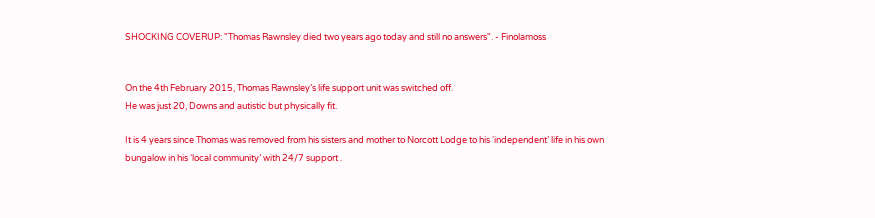SHOCKING COVERUP: "Thomas Rawnsley died two years ago today and still no answers". - Finolamoss


On the 4th February 2015, Thomas Rawnsley’s life support unit was switched off.
He was just 20, Downs and autistic but physically fit.

It is 4 years since Thomas was removed from his sisters and mother to Norcott Lodge to his ‘independent’ life in his own bungalow in his ‘local community’ with 24/7 support .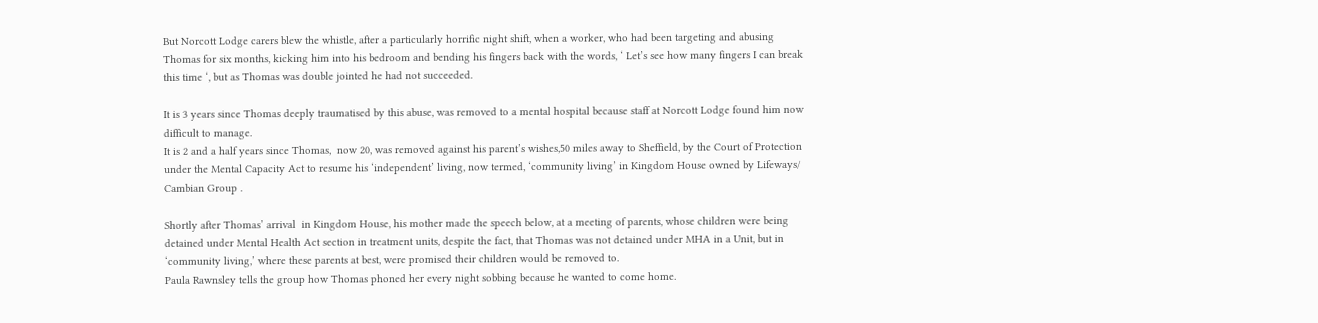But Norcott Lodge carers blew the whistle, after a particularly horrific night shift, when a worker, who had been targeting and abusing Thomas for six months, kicking him into his bedroom and bending his fingers back with the words, ‘ Let’s see how many fingers I can break this time ‘, but as Thomas was double jointed he had not succeeded.

It is 3 years since Thomas deeply traumatised by this abuse, was removed to a mental hospital because staff at Norcott Lodge found him now difficult to manage.
It is 2 and a half years since Thomas,  now 20, was removed against his parent’s wishes,50 miles away to Sheffield, by the Court of Protection under the Mental Capacity Act to resume his ‘independent’ living, now termed, ‘community living’ in Kingdom House owned by Lifeways/ Cambian Group .

Shortly after Thomas’ arrival  in Kingdom House, his mother made the speech below, at a meeting of parents, whose children were being detained under Mental Health Act section in treatment units, despite the fact, that Thomas was not detained under MHA in a Unit, but in ‘community living,’ where these parents at best, were promised their children would be removed to.
Paula Rawnsley tells the group how Thomas phoned her every night sobbing because he wanted to come home.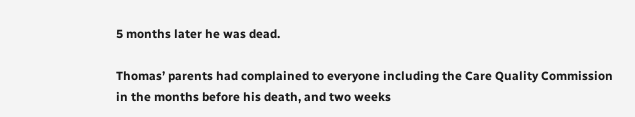5 months later he was dead.

Thomas’ parents had complained to everyone including the Care Quality Commission in the months before his death, and two weeks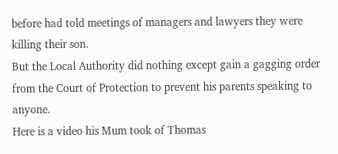before had told meetings of managers and lawyers they were killing their son.
But the Local Authority did nothing except gain a gagging order from the Court of Protection to prevent his parents speaking to anyone.
Here is a video his Mum took of Thomas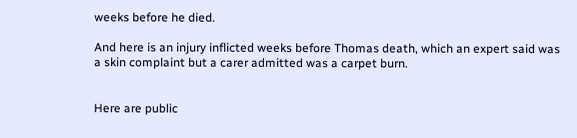weeks before he died.

And here is an injury inflicted weeks before Thomas death, which an expert said was a skin complaint but a carer admitted was a carpet burn.


Here are public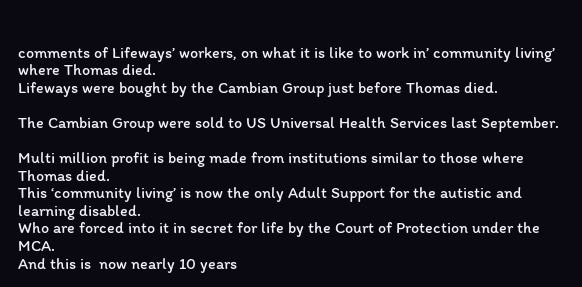comments of Lifeways’ workers, on what it is like to work in’ community living’ where Thomas died.
Lifeways were bought by the Cambian Group just before Thomas died.

The Cambian Group were sold to US Universal Health Services last September.

Multi million profit is being made from institutions similar to those where Thomas died.
This ‘community living’ is now the only Adult Support for the autistic and learning disabled.
Who are forced into it in secret for life by the Court of Protection under the MCA.
And this is  now nearly 10 years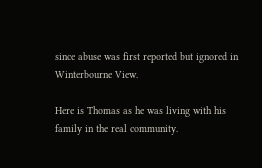since abuse was first reported but ignored in Winterbourne View.

Here is Thomas as he was living with his family in the real community.